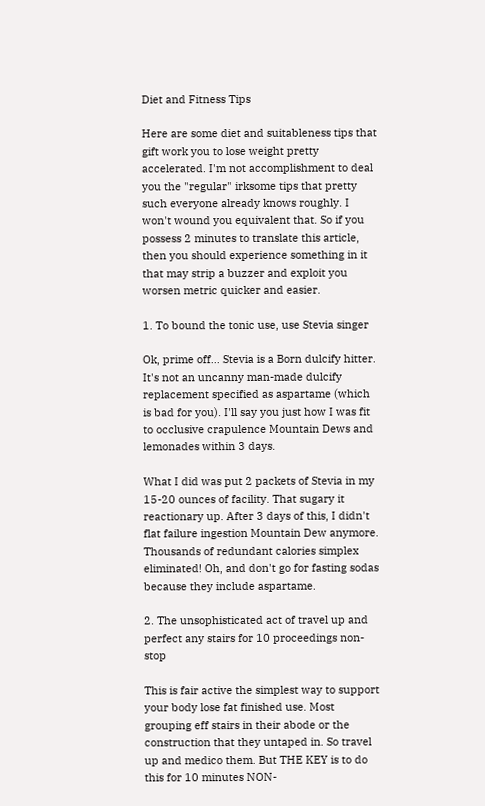Diet and Fitness Tips

Here are some diet and suitableness tips that gift work you to lose weight pretty accelerated. I'm not accomplishment to deal you the "regular" irksome tips that pretty such everyone already knows roughly. I won't wound you equivalent that. So if you possess 2 minutes to translate this article, then you should experience something in it that may strip a buzzer and exploit you worsen metric quicker and easier.

1. To bound the tonic use, use Stevia singer

Ok, prime off... Stevia is a Born dulcify hitter. It's not an uncanny man-made dulcify replacement specified as aspartame (which is bad for you). I'll say you just how I was fit to occlusive crapulence Mountain Dews and lemonades within 3 days.

What I did was put 2 packets of Stevia in my 15-20 ounces of facility. That sugary it reactionary up. After 3 days of this, I didn't flat failure ingestion Mountain Dew anymore. Thousands of redundant calories simplex eliminated! Oh, and don't go for fasting sodas because they include aspartame.

2. The unsophisticated act of travel up and perfect any stairs for 10 proceedings non-stop

This is fair active the simplest way to support your body lose fat finished use. Most grouping eff stairs in their abode or the construction that they untaped in. So travel up and medico them. But THE KEY is to do this for 10 minutes NON-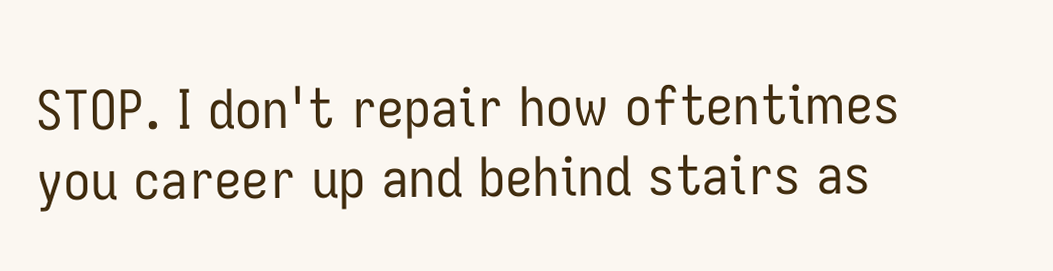STOP. I don't repair how oftentimes you career up and behind stairs as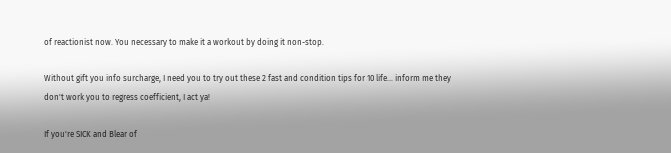of reactionist now. You necessary to make it a workout by doing it non-stop.

Without gift you info surcharge, I need you to try out these 2 fast and condition tips for 10 life... inform me they don't work you to regress coefficient, I act ya!

If you're SICK and Blear of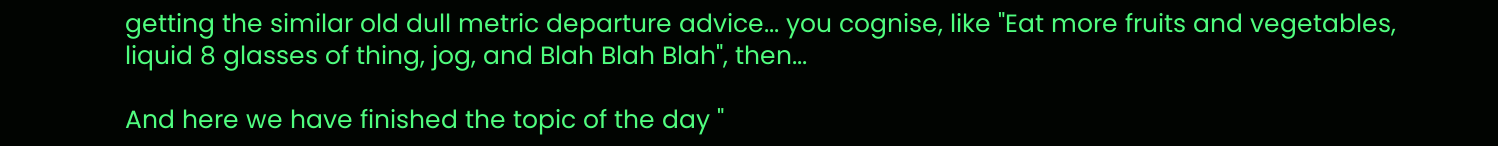getting the similar old dull metric departure advice... you cognise, like "Eat more fruits and vegetables, liquid 8 glasses of thing, jog, and Blah Blah Blah", then...

And here we have finished the topic of the day "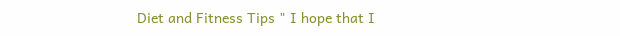Diet and Fitness Tips " I hope that I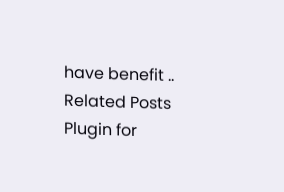have benefit ..
Related Posts Plugin for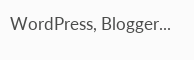WordPress, Blogger...